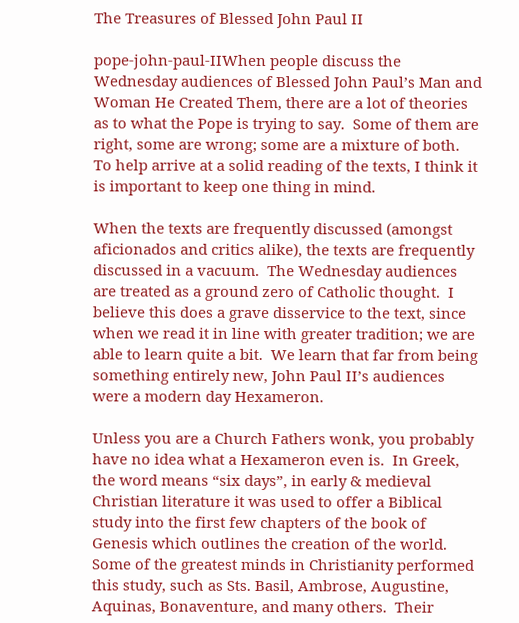The Treasures of Blessed John Paul II

pope-john-paul-IIWhen people discuss the Wednesday audiences of Blessed John Paul’s Man and Woman He Created Them, there are a lot of theories as to what the Pope is trying to say.  Some of them are right, some are wrong; some are a mixture of both.  To help arrive at a solid reading of the texts, I think it is important to keep one thing in mind.

When the texts are frequently discussed (amongst aficionados and critics alike), the texts are frequently discussed in a vacuum.  The Wednesday audiences are treated as a ground zero of Catholic thought.  I believe this does a grave disservice to the text, since when we read it in line with greater tradition; we are able to learn quite a bit.  We learn that far from being something entirely new, John Paul II’s audiences were a modern day Hexameron.

Unless you are a Church Fathers wonk, you probably have no idea what a Hexameron even is.  In Greek, the word means “six days”, in early & medieval Christian literature it was used to offer a Biblical study into the first few chapters of the book of Genesis which outlines the creation of the world.  Some of the greatest minds in Christianity performed this study, such as Sts. Basil, Ambrose, Augustine, Aquinas, Bonaventure, and many others.  Their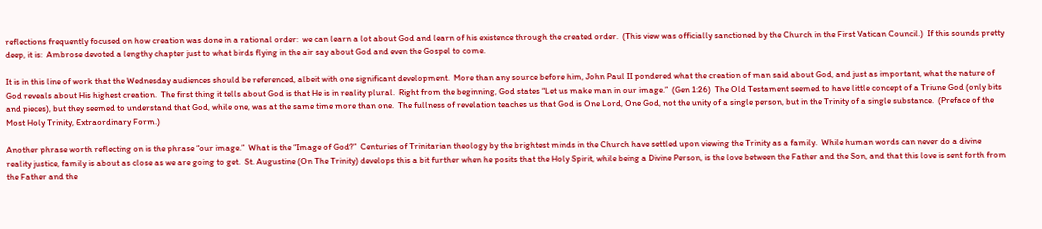reflections frequently focused on how creation was done in a rational order:  we can learn a lot about God and learn of his existence through the created order.  (This view was officially sanctioned by the Church in the First Vatican Council.)  If this sounds pretty deep, it is:  Ambrose devoted a lengthy chapter just to what birds flying in the air say about God and even the Gospel to come.

It is in this line of work that the Wednesday audiences should be referenced, albeit with one significant development.  More than any source before him, John Paul II pondered what the creation of man said about God, and just as important, what the nature of God reveals about His highest creation.  The first thing it tells about God is that He is in reality plural.  Right from the beginning, God states “Let us make man in our image.”  (Gen 1:26)  The Old Testament seemed to have little concept of a Triune God (only bits and pieces), but they seemed to understand that God, while one, was at the same time more than one.  The fullness of revelation teaches us that God is One Lord, One God, not the unity of a single person, but in the Trinity of a single substance.  (Preface of the Most Holy Trinity, Extraordinary Form.)

Another phrase worth reflecting on is the phrase “our image.”  What is the “Image of God?”  Centuries of Trinitarian theology by the brightest minds in the Church have settled upon viewing the Trinity as a family.  While human words can never do a divine reality justice, family is about as close as we are going to get.  St. Augustine (On The Trinity) develops this a bit further when he posits that the Holy Spirit, while being a Divine Person, is the love between the Father and the Son, and that this love is sent forth from the Father and the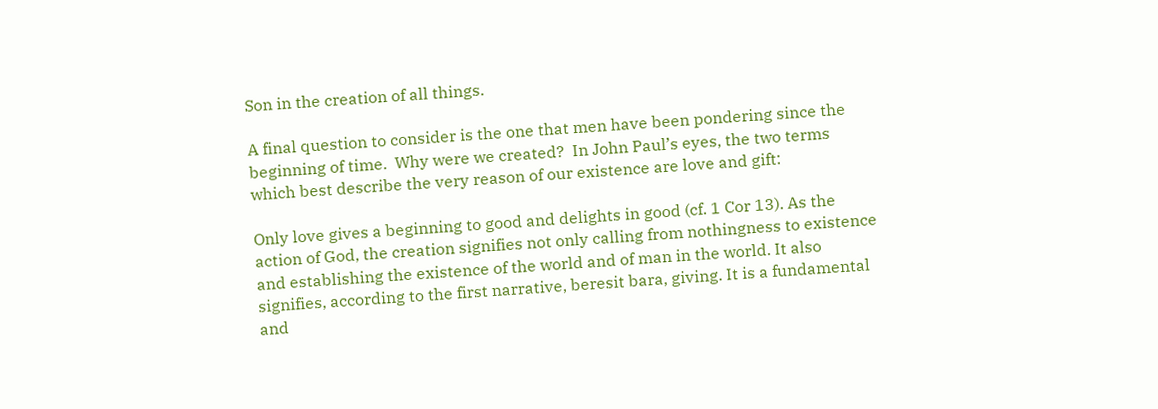Son in the creation of all things.

A final question to consider is the one that men have been pondering since the beginning of time.  Why were we created?  In John Paul’s eyes, the two terms which best describe the very reason of our existence are love and gift:

Only love gives a beginning to good and delights in good (cf. 1 Cor 13). As the action of God, the creation signifies not only calling from nothingness to existence and establishing the existence of the world and of man in the world. It also signifies, according to the first narrative, beresit bara, giving. It is a fundamental and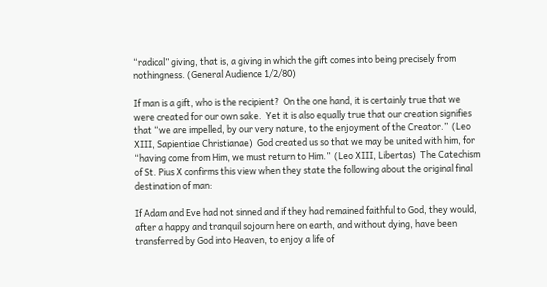“radical” giving, that is, a giving in which the gift comes into being precisely from nothingness. (General Audience 1/2/80)

If man is a gift, who is the recipient?  On the one hand, it is certainly true that we were created for our own sake.  Yet it is also equally true that our creation signifies that “we are impelled, by our very nature, to the enjoyment of the Creator.”  (Leo XIII, Sapientiae Christianae)  God created us so that we may be united with him, for “having come from Him, we must return to Him.”  (Leo XIII, Libertas)  The Catechism of St. Pius X confirms this view when they state the following about the original final destination of man:

If Adam and Eve had not sinned and if they had remained faithful to God, they would, after a happy and tranquil sojourn here on earth, and without dying, have been transferred by God into Heaven, to enjoy a life of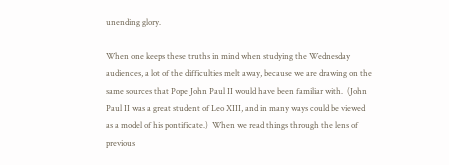unending glory.

When one keeps these truths in mind when studying the Wednesday audiences, a lot of the difficulties melt away, because we are drawing on the same sources that Pope John Paul II would have been familiar with.  (John Paul II was a great student of Leo XIII, and in many ways could be viewed as a model of his pontificate.)  When we read things through the lens of previous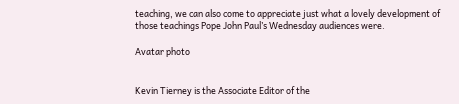teaching, we can also come to appreciate just what a lovely development of those teachings Pope John Paul’s Wednesday audiences were.

Avatar photo


Kevin Tierney is the Associate Editor of the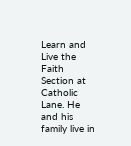Learn and Live the Faith Section at Catholic Lane. He and his family live in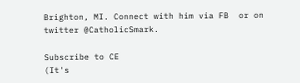Brighton, MI. Connect with him via FB  or on twitter @CatholicSmark.

Subscribe to CE
(It's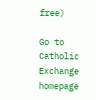free)

Go to Catholic Exchange homepage